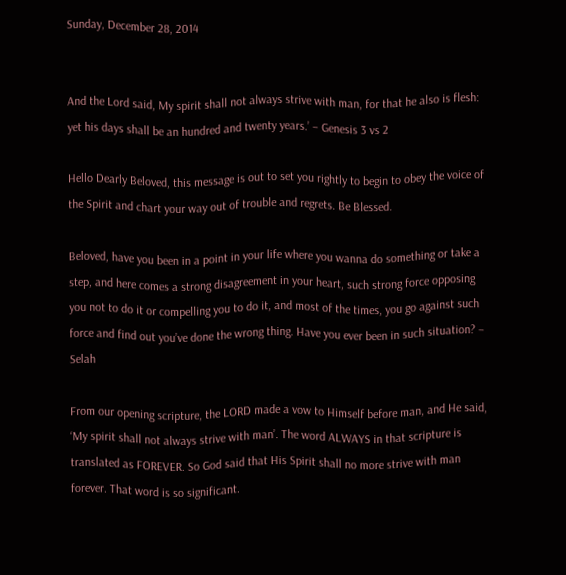Sunday, December 28, 2014


And the Lord said, My spirit shall not always strive with man, for that he also is flesh: yet his days shall be an hundred and twenty years.’ – Genesis 3 vs 2

Hello Dearly Beloved, this message is out to set you rightly to begin to obey the voice of the Spirit and chart your way out of trouble and regrets. Be Blessed.

Beloved, have you been in a point in your life where you wanna do something or take a step, and here comes a strong disagreement in your heart, such strong force opposing you not to do it or compelling you to do it, and most of the times, you go against such force and find out you’ve done the wrong thing. Have you ever been in such situation? – Selah

From our opening scripture, the LORD made a vow to Himself before man, and He said, ‘My spirit shall not always strive with man’. The word ALWAYS in that scripture is translated as FOREVER. So God said that His Spirit shall no more strive with man forever. That word is so significant.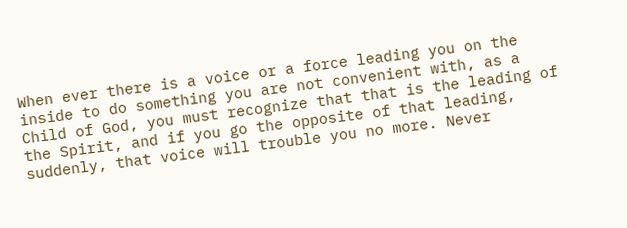When ever there is a voice or a force leading you on the inside to do something you are not convenient with, as a Child of God, you must recognize that that is the leading of the Spirit, and if you go the opposite of that leading,  suddenly, that voice will trouble you no more. Never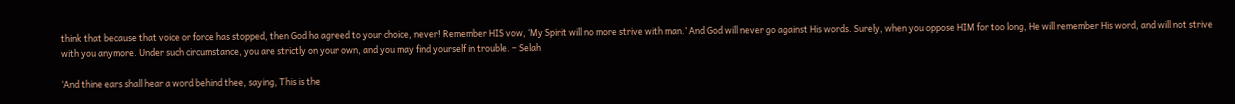think that because that voice or force has stopped, then God ha agreed to your choice, never! Remember HIS vow, ‘My Spirit will no more strive with man.’ And God will never go against His words. Surely, when you oppose HIM for too long, He will remember His word, and will not strive with you anymore. Under such circumstance, you are strictly on your own, and you may find yourself in trouble. – Selah

‘And thine ears shall hear a word behind thee, saying, This is the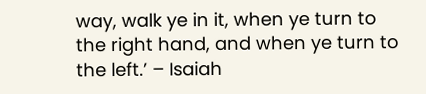way, walk ye in it, when ye turn to the right hand, and when ye turn to the left.’ – Isaiah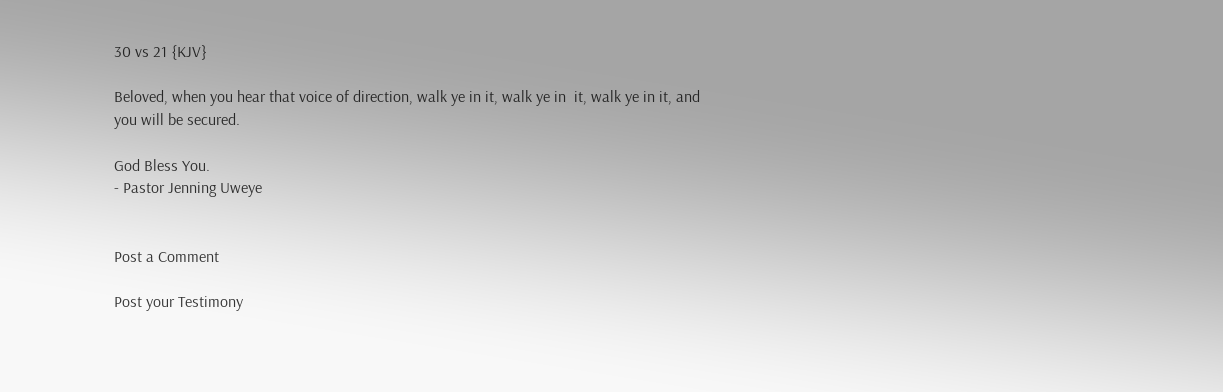30 vs 21 {KJV}

Beloved, when you hear that voice of direction, walk ye in it, walk ye in  it, walk ye in it, and you will be secured.

God Bless You.
- Pastor Jenning Uweye


Post a Comment

Post your Testimony